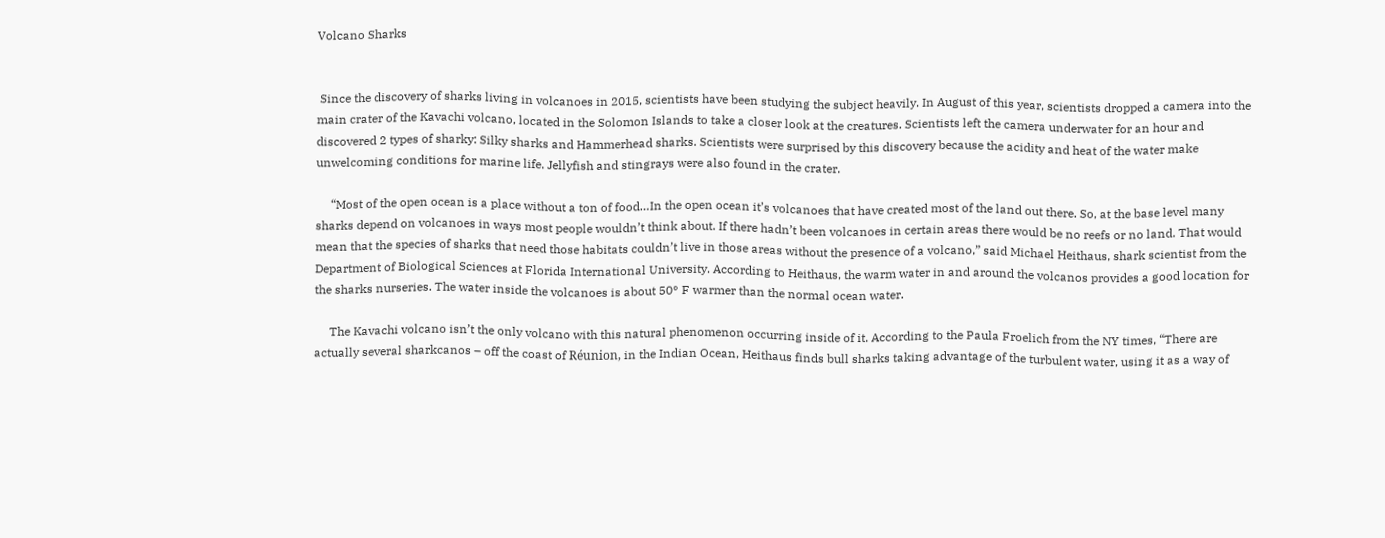Volcano Sharks


 Since the discovery of sharks living in volcanoes in 2015, scientists have been studying the subject heavily. In August of this year, scientists dropped a camera into the main crater of the Kavachi volcano, located in the Solomon Islands to take a closer look at the creatures. Scientists left the camera underwater for an hour and discovered 2 types of sharky: Silky sharks and Hammerhead sharks. Scientists were surprised by this discovery because the acidity and heat of the water make unwelcoming conditions for marine life. Jellyfish and stingrays were also found in the crater.

     “Most of the open ocean is a place without a ton of food…In the open ocean it’s volcanoes that have created most of the land out there. So, at the base level many sharks depend on volcanoes in ways most people wouldn’t think about. If there hadn’t been volcanoes in certain areas there would be no reefs or no land. That would mean that the species of sharks that need those habitats couldn’t live in those areas without the presence of a volcano,” said Michael Heithaus, shark scientist from the Department of Biological Sciences at Florida International University. According to Heithaus, the warm water in and around the volcanos provides a good location for the sharks nurseries. The water inside the volcanoes is about 50° F warmer than the normal ocean water.

     The Kavachi volcano isn’t the only volcano with this natural phenomenon occurring inside of it. According to the Paula Froelich from the NY times, “There are actually several sharkcanos – off the coast of Réunion, in the Indian Ocean, Heithaus finds bull sharks taking advantage of the turbulent water, using it as a way of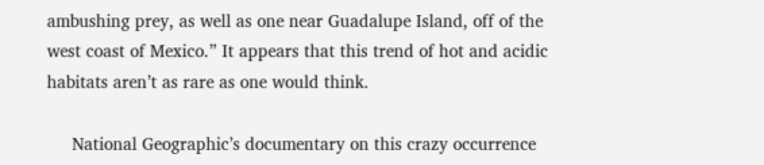ambushing prey, as well as one near Guadalupe Island, off of the west coast of Mexico.” It appears that this trend of hot and acidic habitats aren’t as rare as one would think.

     National Geographic’s documentary on this crazy occurrence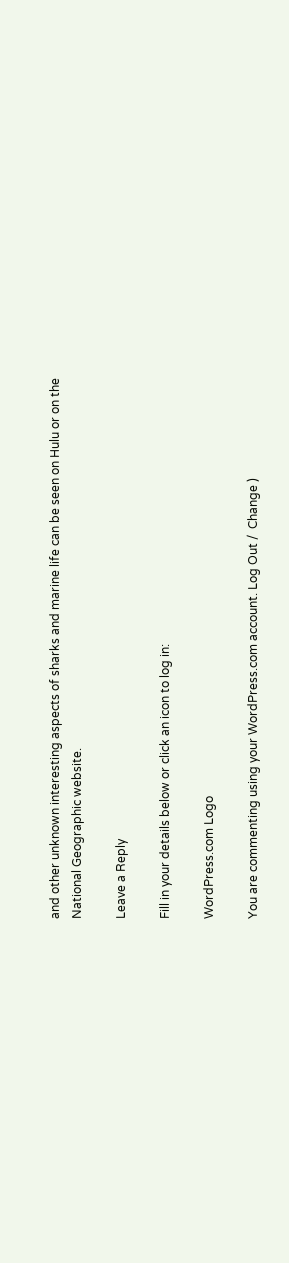and other unknown interesting aspects of sharks and marine life can be seen on Hulu or on the National Geographic website.

Leave a Reply

Fill in your details below or click an icon to log in:

WordPress.com Logo

You are commenting using your WordPress.com account. Log Out /  Change )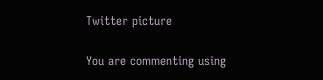Twitter picture

You are commenting using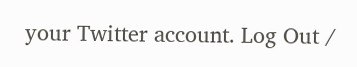your Twitter account. Log Out /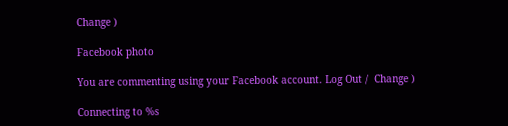Change )

Facebook photo

You are commenting using your Facebook account. Log Out /  Change )

Connecting to %s